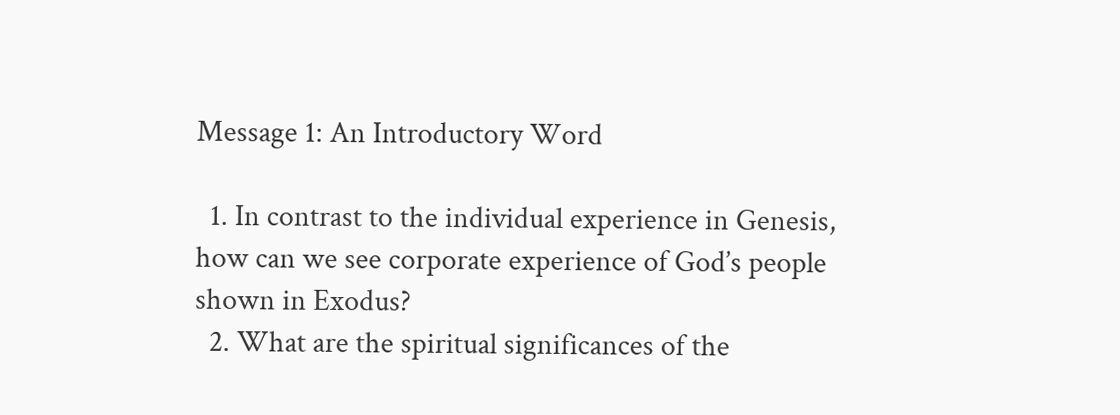Message 1: An Introductory Word

  1. In contrast to the individual experience in Genesis, how can we see corporate experience of God’s people shown in Exodus?
  2. What are the spiritual significances of the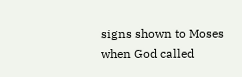signs shown to Moses when God called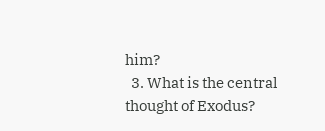him?
  3. What is the central thought of Exodus?